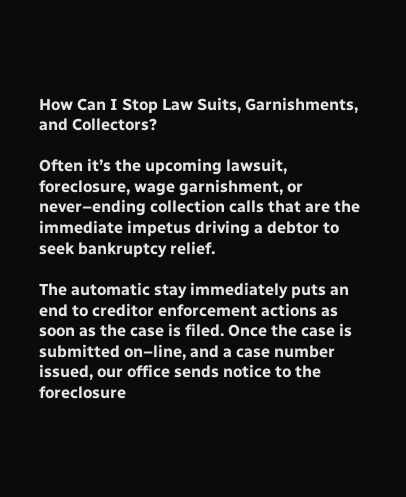How Can I Stop Law Suits, Garnishments, and Collectors?

Often it’s the upcoming lawsuit, foreclosure, wage garnishment, or never–ending collection calls that are the immediate impetus driving a debtor to seek bankruptcy relief.

The automatic stay immediately puts an end to creditor enforcement actions as soon as the case is filed. Once the case is submitted on–line, and a case number issued, our office sends notice to the foreclosure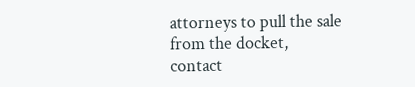attorneys to pull the sale from the docket, contact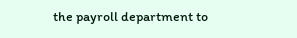the payroll department to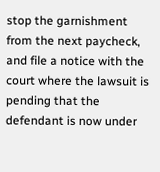stop the garnishment from the next paycheck, and file a notice with the court where the lawsuit is pending that the defendant is now under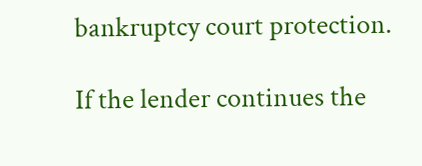bankruptcy court protection.

If the lender continues the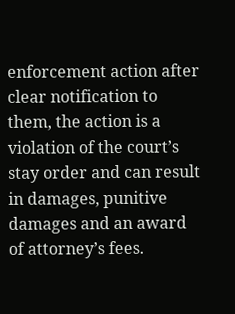enforcement action after clear notification to them, the action is a violation of the court’s stay order and can result in damages, punitive damages and an award of attorney’s fees.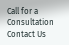Call for a Consultation
Contact Us